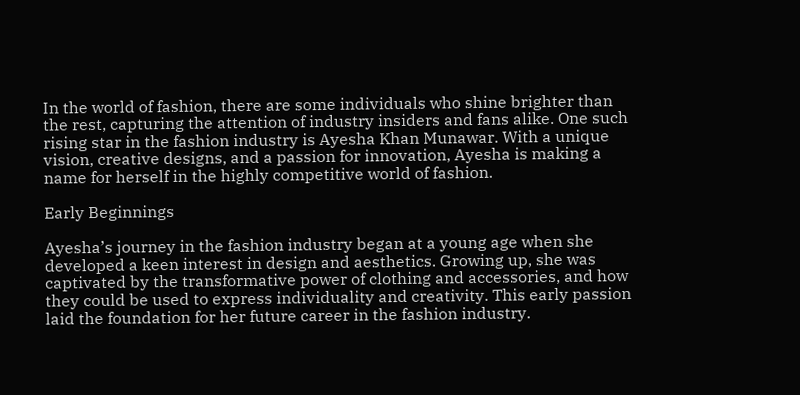In the world of fashion, there are some individuals who shine brighter than the rest, capturing the attention of industry insiders and fans alike. One such rising star in the fashion industry is Ayesha Khan Munawar. With a unique vision, creative designs, and a passion for innovation, Ayesha is making a name for herself in the highly competitive world of fashion.

Early Beginnings

Ayesha’s journey in the fashion industry began at a young age when she developed a keen interest in design and aesthetics. Growing up, she was captivated by the transformative power of clothing and accessories, and how they could be used to express individuality and creativity. This early passion laid the foundation for her future career in the fashion industry.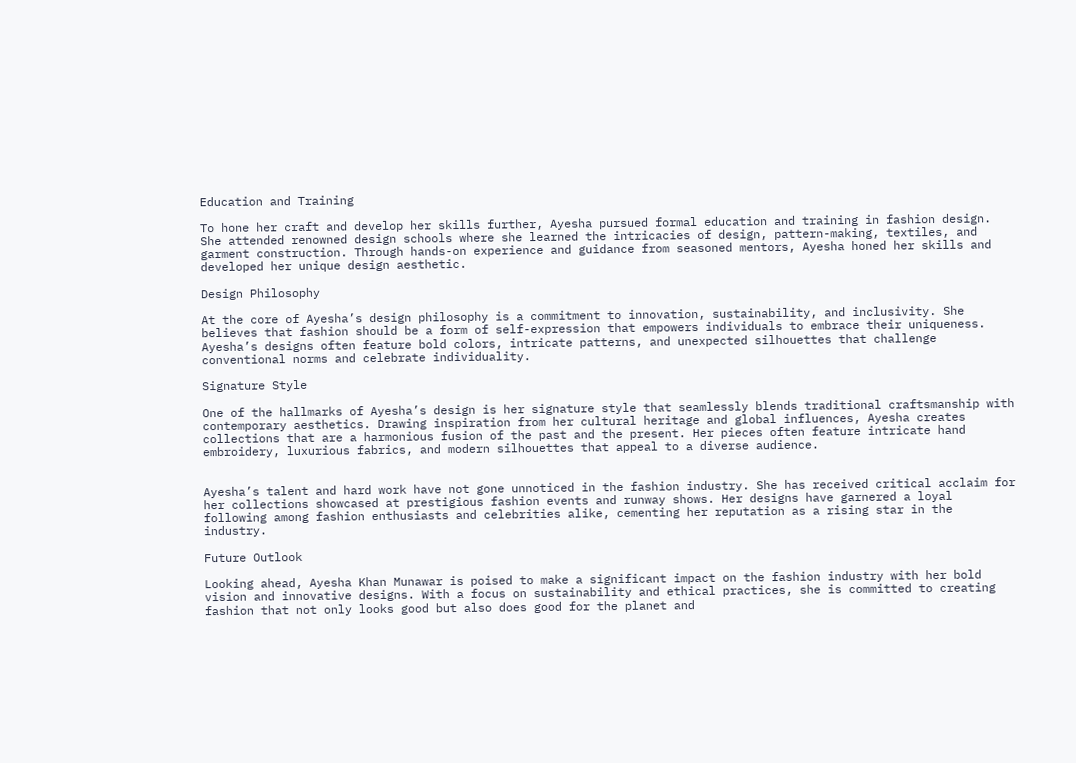Education and Training

To hone her craft and develop her skills further, Ayesha pursued formal education and training in fashion design. She attended renowned design schools where she learned the intricacies of design, pattern-making, textiles, and garment construction. Through hands-on experience and guidance from seasoned mentors, Ayesha honed her skills and developed her unique design aesthetic.

Design Philosophy

At the core of Ayesha’s design philosophy is a commitment to innovation, sustainability, and inclusivity. She believes that fashion should be a form of self-expression that empowers individuals to embrace their uniqueness. Ayesha’s designs often feature bold colors, intricate patterns, and unexpected silhouettes that challenge conventional norms and celebrate individuality.

Signature Style

One of the hallmarks of Ayesha’s design is her signature style that seamlessly blends traditional craftsmanship with contemporary aesthetics. Drawing inspiration from her cultural heritage and global influences, Ayesha creates collections that are a harmonious fusion of the past and the present. Her pieces often feature intricate hand embroidery, luxurious fabrics, and modern silhouettes that appeal to a diverse audience.


Ayesha’s talent and hard work have not gone unnoticed in the fashion industry. She has received critical acclaim for her collections showcased at prestigious fashion events and runway shows. Her designs have garnered a loyal following among fashion enthusiasts and celebrities alike, cementing her reputation as a rising star in the industry.

Future Outlook

Looking ahead, Ayesha Khan Munawar is poised to make a significant impact on the fashion industry with her bold vision and innovative designs. With a focus on sustainability and ethical practices, she is committed to creating fashion that not only looks good but also does good for the planet and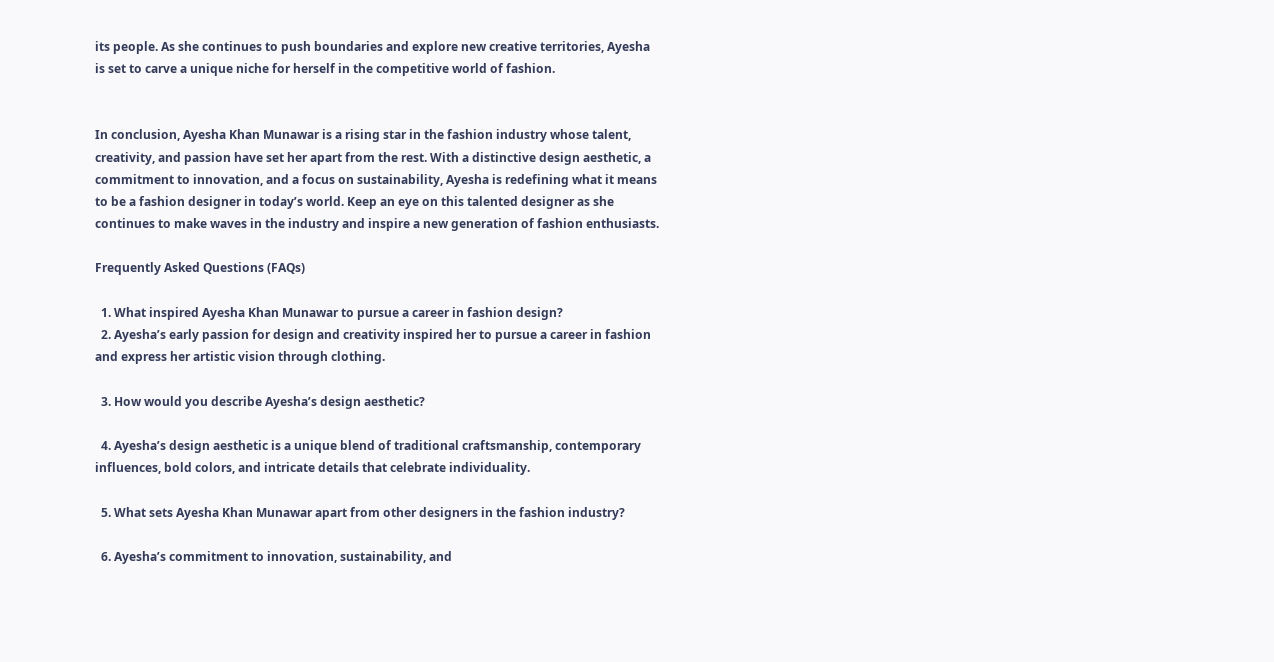its people. As she continues to push boundaries and explore new creative territories, Ayesha is set to carve a unique niche for herself in the competitive world of fashion.


In conclusion, Ayesha Khan Munawar is a rising star in the fashion industry whose talent, creativity, and passion have set her apart from the rest. With a distinctive design aesthetic, a commitment to innovation, and a focus on sustainability, Ayesha is redefining what it means to be a fashion designer in today’s world. Keep an eye on this talented designer as she continues to make waves in the industry and inspire a new generation of fashion enthusiasts.

Frequently Asked Questions (FAQs)

  1. What inspired Ayesha Khan Munawar to pursue a career in fashion design?
  2. Ayesha’s early passion for design and creativity inspired her to pursue a career in fashion and express her artistic vision through clothing.

  3. How would you describe Ayesha’s design aesthetic?

  4. Ayesha’s design aesthetic is a unique blend of traditional craftsmanship, contemporary influences, bold colors, and intricate details that celebrate individuality.

  5. What sets Ayesha Khan Munawar apart from other designers in the fashion industry?

  6. Ayesha’s commitment to innovation, sustainability, and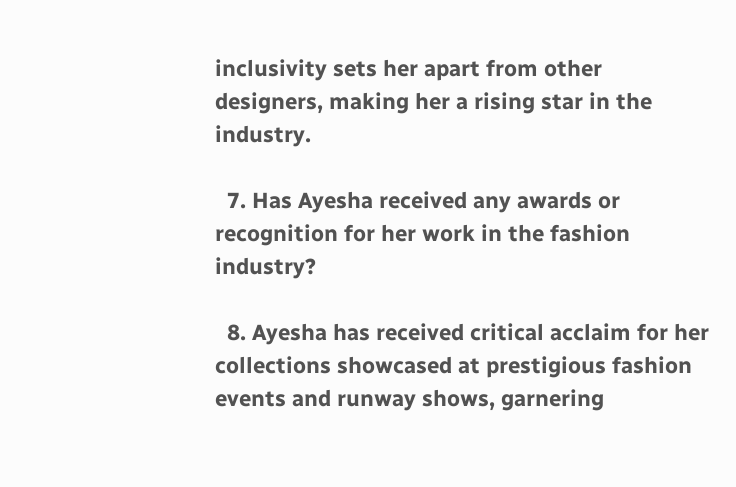inclusivity sets her apart from other designers, making her a rising star in the industry.

  7. Has Ayesha received any awards or recognition for her work in the fashion industry?

  8. Ayesha has received critical acclaim for her collections showcased at prestigious fashion events and runway shows, garnering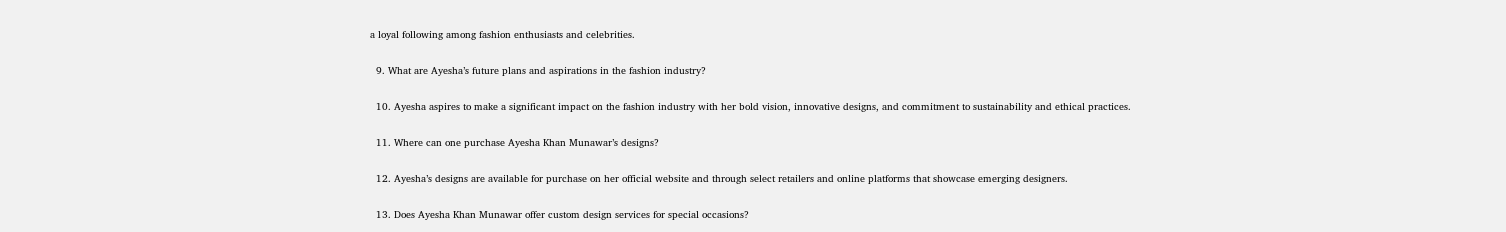a loyal following among fashion enthusiasts and celebrities.

  9. What are Ayesha’s future plans and aspirations in the fashion industry?

  10. Ayesha aspires to make a significant impact on the fashion industry with her bold vision, innovative designs, and commitment to sustainability and ethical practices.

  11. Where can one purchase Ayesha Khan Munawar’s designs?

  12. Ayesha’s designs are available for purchase on her official website and through select retailers and online platforms that showcase emerging designers.

  13. Does Ayesha Khan Munawar offer custom design services for special occasions?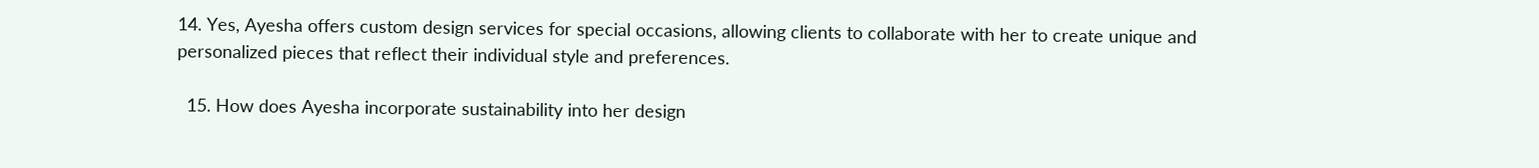14. Yes, Ayesha offers custom design services for special occasions, allowing clients to collaborate with her to create unique and personalized pieces that reflect their individual style and preferences.

  15. How does Ayesha incorporate sustainability into her design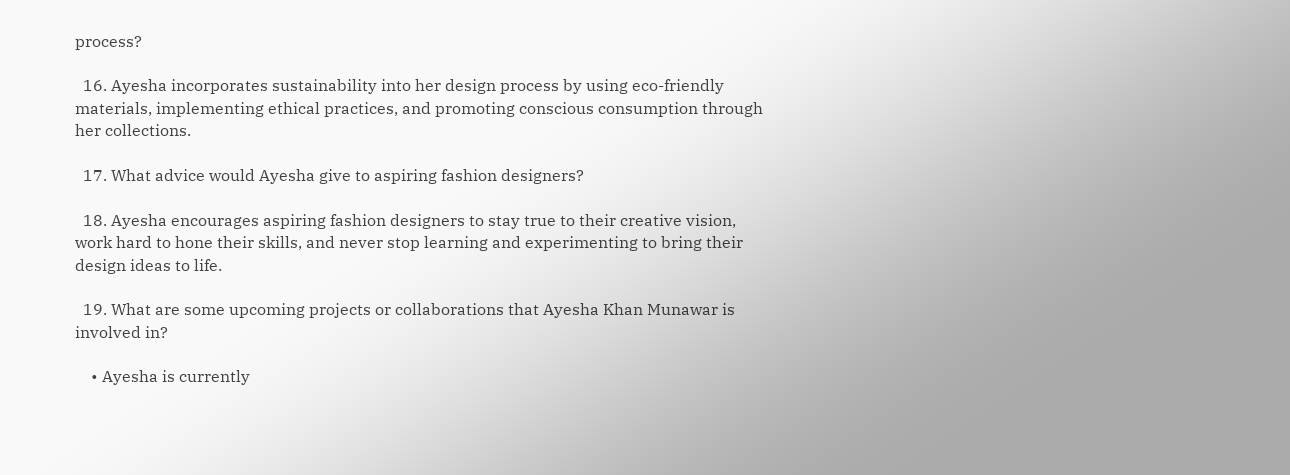process?

  16. Ayesha incorporates sustainability into her design process by using eco-friendly materials, implementing ethical practices, and promoting conscious consumption through her collections.

  17. What advice would Ayesha give to aspiring fashion designers?

  18. Ayesha encourages aspiring fashion designers to stay true to their creative vision, work hard to hone their skills, and never stop learning and experimenting to bring their design ideas to life.

  19. What are some upcoming projects or collaborations that Ayesha Khan Munawar is involved in?

    • Ayesha is currently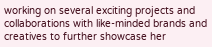working on several exciting projects and collaborations with like-minded brands and creatives to further showcase her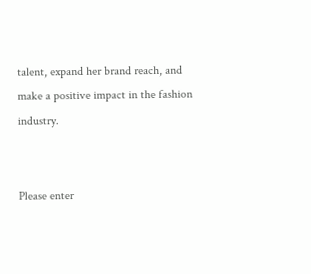talent, expand her brand reach, and make a positive impact in the fashion industry.


Please enter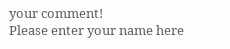your comment!
Please enter your name here